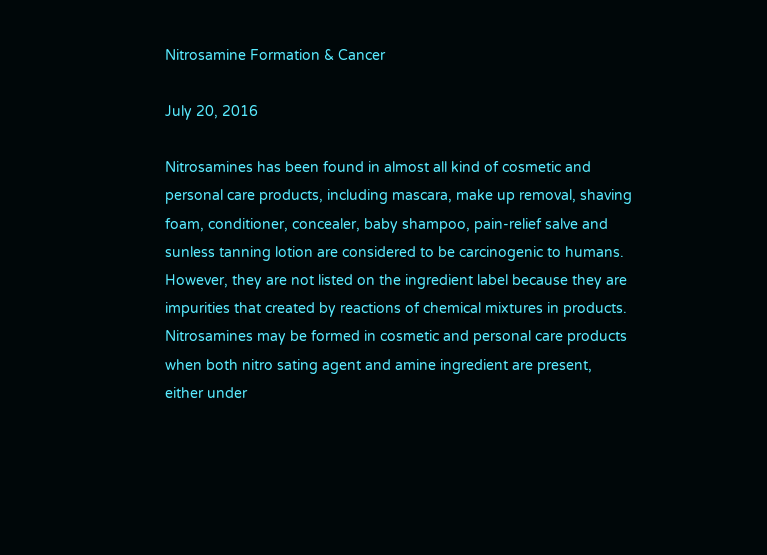Nitrosamine Formation & Cancer

July 20, 2016

Nitrosamines has been found in almost all kind of cosmetic and personal care products, including mascara, make up removal, shaving foam, conditioner, concealer, baby shampoo, pain-relief salve and sunless tanning lotion are considered to be carcinogenic to humans. However, they are not listed on the ingredient label because they are impurities that created by reactions of chemical mixtures in products. Nitrosamines may be formed in cosmetic and personal care products when both nitro sating agent and amine ingredient are present, either under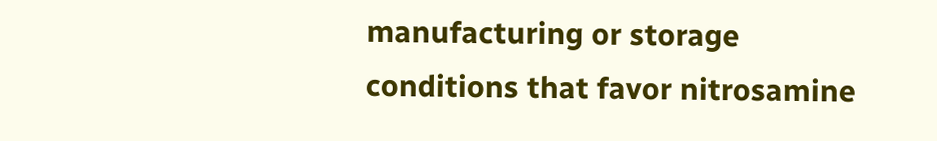manufacturing or storage conditions that favor nitrosamine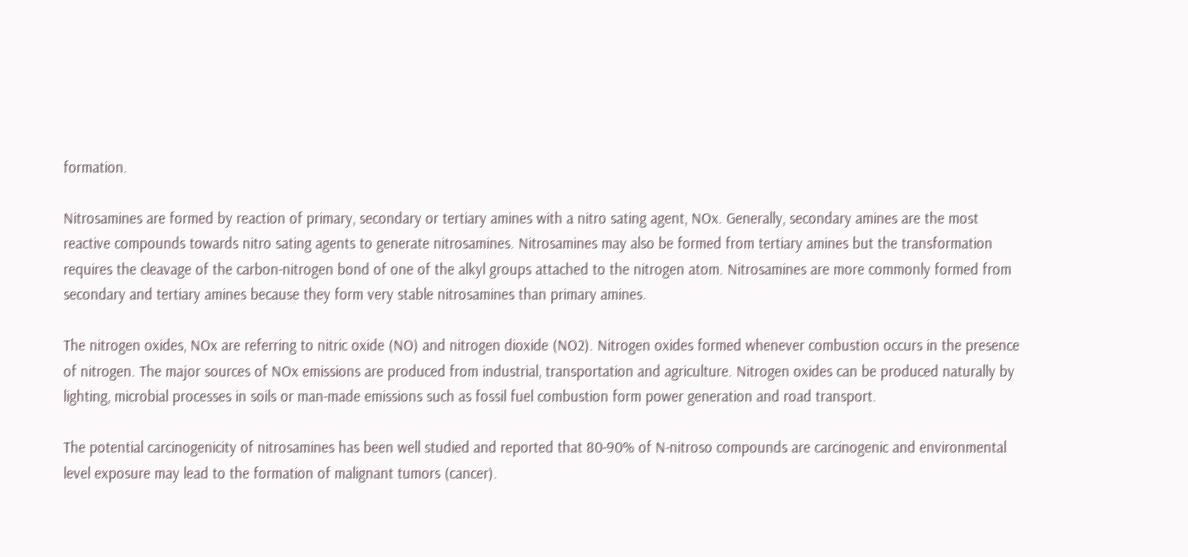formation.

Nitrosamines are formed by reaction of primary, secondary or tertiary amines with a nitro sating agent, NOx. Generally, secondary amines are the most reactive compounds towards nitro sating agents to generate nitrosamines. Nitrosamines may also be formed from tertiary amines but the transformation requires the cleavage of the carbon-nitrogen bond of one of the alkyl groups attached to the nitrogen atom. Nitrosamines are more commonly formed from secondary and tertiary amines because they form very stable nitrosamines than primary amines.

The nitrogen oxides, NOx are referring to nitric oxide (NO) and nitrogen dioxide (NO2). Nitrogen oxides formed whenever combustion occurs in the presence of nitrogen. The major sources of NOx emissions are produced from industrial, transportation and agriculture. Nitrogen oxides can be produced naturally by lighting, microbial processes in soils or man-made emissions such as fossil fuel combustion form power generation and road transport.

The potential carcinogenicity of nitrosamines has been well studied and reported that 80-90% of N-nitroso compounds are carcinogenic and environmental level exposure may lead to the formation of malignant tumors (cancer).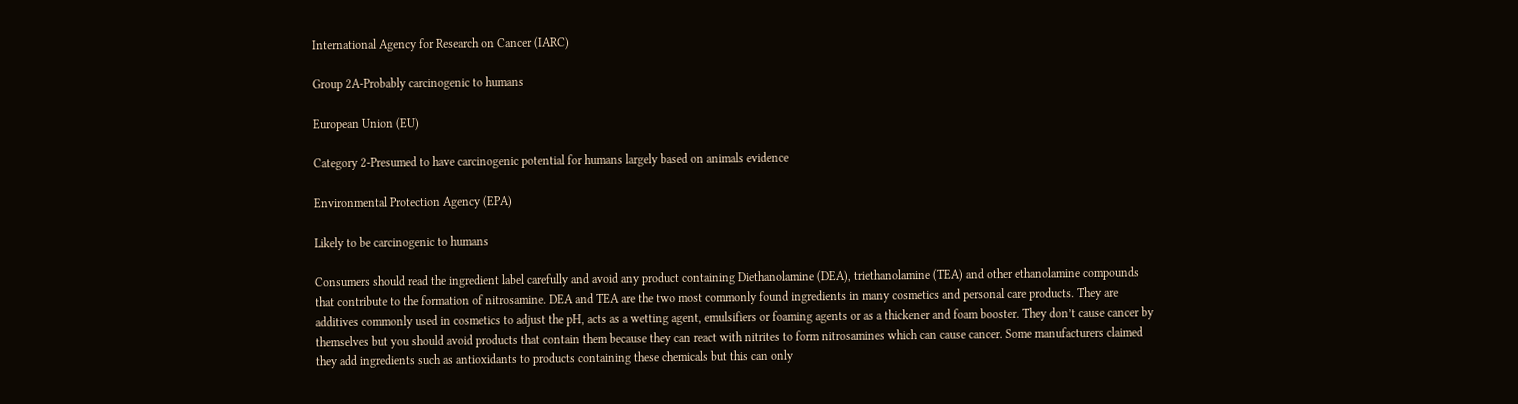International Agency for Research on Cancer (IARC)

Group 2A-Probably carcinogenic to humans

European Union (EU)

Category 2-Presumed to have carcinogenic potential for humans largely based on animals evidence

Environmental Protection Agency (EPA)

Likely to be carcinogenic to humans

Consumers should read the ingredient label carefully and avoid any product containing Diethanolamine (DEA), triethanolamine (TEA) and other ethanolamine compounds that contribute to the formation of nitrosamine. DEA and TEA are the two most commonly found ingredients in many cosmetics and personal care products. They are additives commonly used in cosmetics to adjust the pH, acts as a wetting agent, emulsifiers or foaming agents or as a thickener and foam booster. They don’t cause cancer by themselves but you should avoid products that contain them because they can react with nitrites to form nitrosamines which can cause cancer. Some manufacturers claimed they add ingredients such as antioxidants to products containing these chemicals but this can only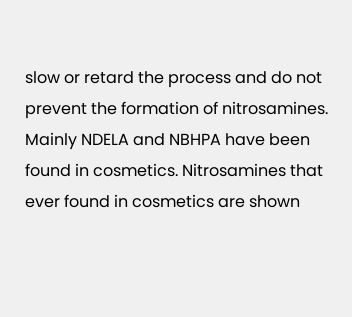slow or retard the process and do not prevent the formation of nitrosamines. Mainly NDELA and NBHPA have been found in cosmetics. Nitrosamines that ever found in cosmetics are shown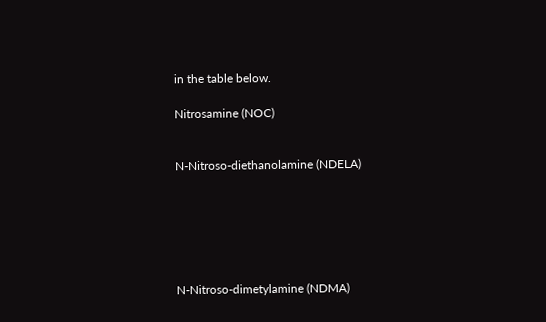in the table below.

Nitrosamine (NOC)


N-Nitroso-diethanolamine (NDELA)






N-Nitroso-dimetylamine (NDMA)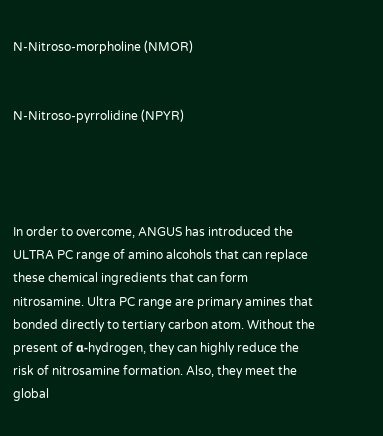N-Nitroso-morpholine (NMOR)


N-Nitroso-pyrrolidine (NPYR)




In order to overcome, ANGUS has introduced the ULTRA PC range of amino alcohols that can replace these chemical ingredients that can form nitrosamine. Ultra PC range are primary amines that bonded directly to tertiary carbon atom. Without the present of α-hydrogen, they can highly reduce the risk of nitrosamine formation. Also, they meet the global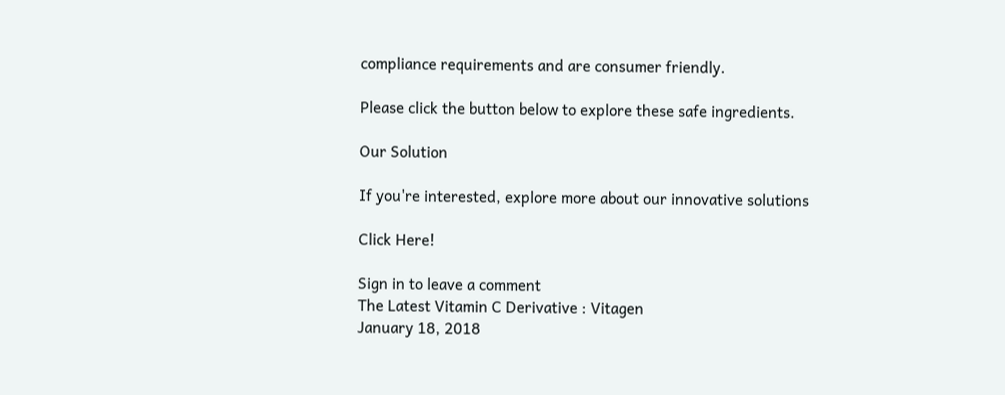compliance requirements and are consumer friendly.

Please click the button below to explore these safe ingredients.

Our Solution

If you're interested, explore more about our innovative solutions

Click Here!

Sign in to leave a comment
The Latest Vitamin C Derivative : Vitagen
January 18, 2018